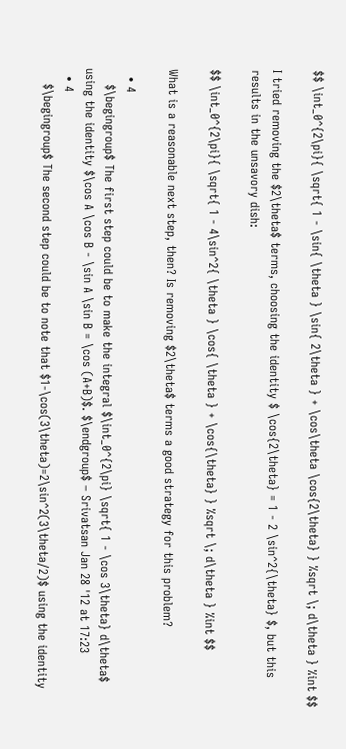$$ \int_0^{2\pi}{ \sqrt{ 1 - \sin{ \theta } \sin{ 2\theta } + \cos\theta \cos{2\theta} } %sqrt \; d\theta } %int $$

I tried removing the $2\theta$ terms, choosing the identity $ \cos{2\theta} = 1 - 2 \sin^2{\theta} $, but this results in the unsavory dish:

$$ \int_0^{2\pi}{ \sqrt{ 1 - 4\sin^2{ \theta } \cos{ \theta } + \cos{\theta} } %sqrt \; d\theta } %int $$

What is a reasonable next step, then? Is removing $2\theta$ terms a good strategy for this problem?

  • 4
    $\begingroup$ The first step could be to make the integral $\int_0^{2\pi} \sqrt{ 1 - \cos 3\theta} d\theta$ using the identity $\cos A \cos B - \sin A \sin B = \cos (A+B)$. $\endgroup$ – Srivatsan Jan 28 '12 at 17:23
  • 4
    $\begingroup$ The second step could be to note that $1-\cos(3\theta)=2\sin^2(3\theta/2)$ using the identity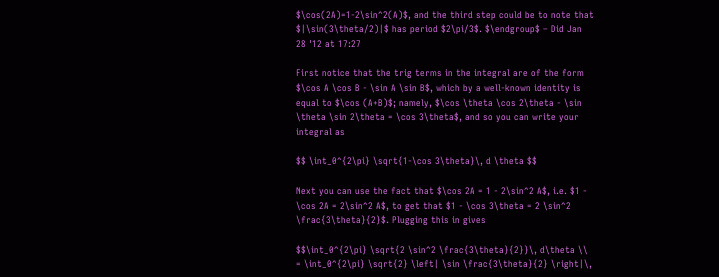$\cos(2A)=1-2\sin^2(A)$, and the third step could be to note that $|\sin(3\theta/2)|$ has period $2\pi/3$. $\endgroup$ – Did Jan 28 '12 at 17:27

First notice that the trig terms in the integral are of the form $\cos A \cos B - \sin A \sin B$, which by a well-known identity is equal to $\cos (A+B)$; namely, $\cos \theta \cos 2\theta - \sin \theta \sin 2\theta = \cos 3\theta$, and so you can write your integral as

$$ \int_0^{2\pi} \sqrt{1-\cos 3\theta}\, d \theta $$

Next you can use the fact that $\cos 2A = 1 - 2\sin^2 A$, i.e. $1 - \cos 2A = 2\sin^2 A$, to get that $1 - \cos 3\theta = 2 \sin^2 \frac{3\theta}{2}$. Plugging this in gives

$$\int_0^{2\pi} \sqrt{2 \sin^2 \frac{3\theta}{2}}\, d\theta \\ = \int_0^{2\pi} \sqrt{2} \left| \sin \frac{3\theta}{2} \right|\,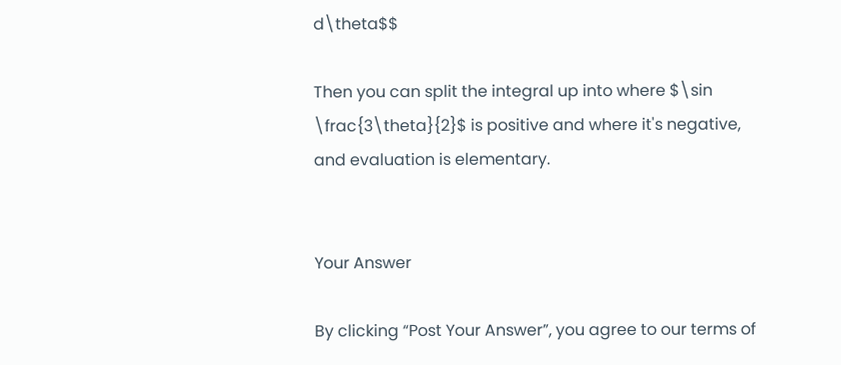d\theta$$

Then you can split the integral up into where $\sin \frac{3\theta}{2}$ is positive and where it's negative, and evaluation is elementary.


Your Answer

By clicking “Post Your Answer”, you agree to our terms of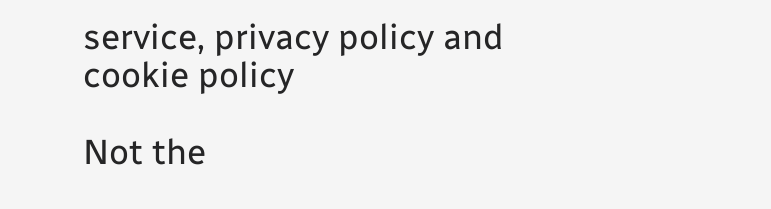service, privacy policy and cookie policy

Not the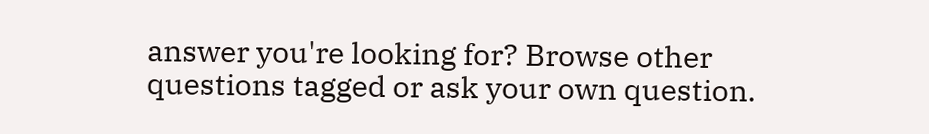answer you're looking for? Browse other questions tagged or ask your own question.